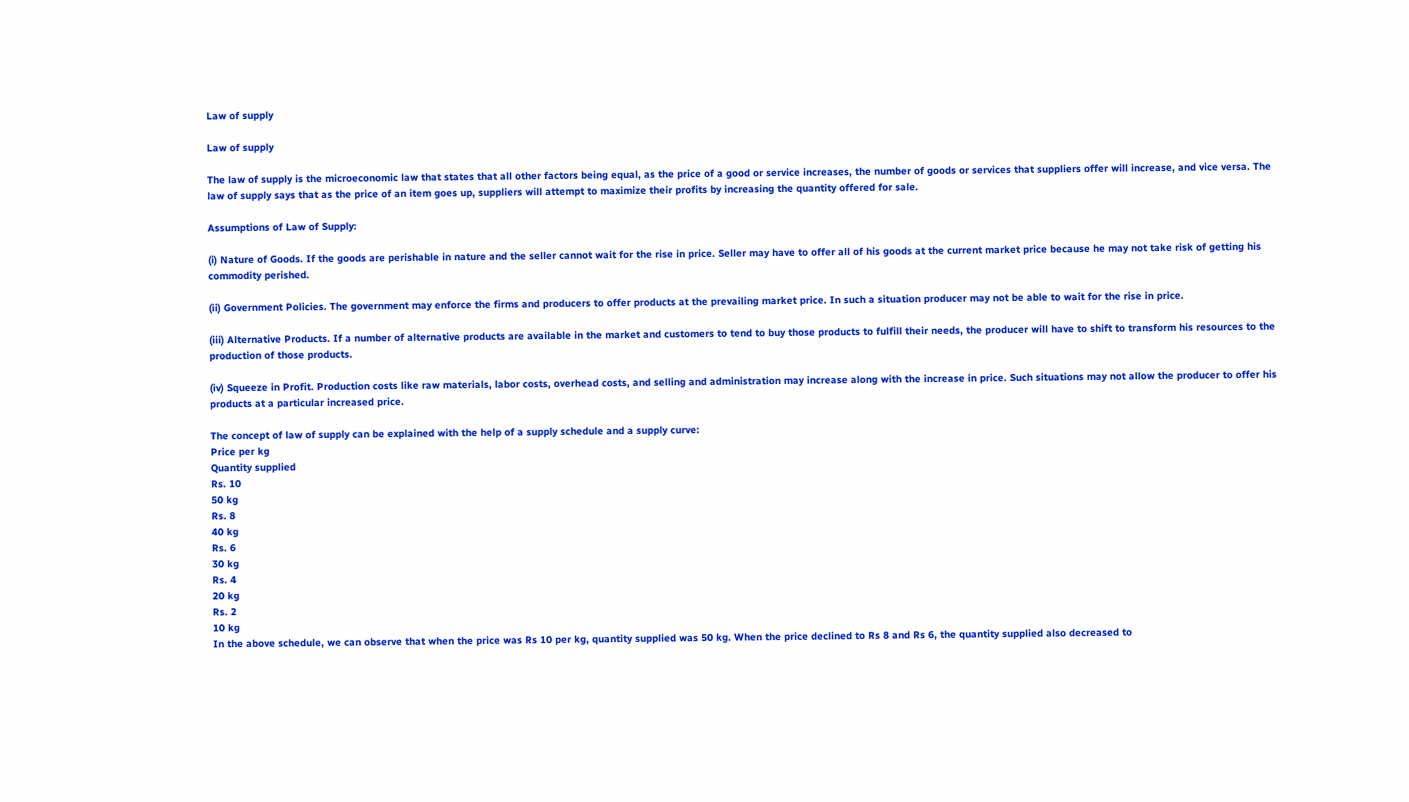Law of supply

Law of supply

The law of supply is the microeconomic law that states that all other factors being equal, as the price of a good or service increases, the number of goods or services that suppliers offer will increase, and vice versa. The law of supply says that as the price of an item goes up, suppliers will attempt to maximize their profits by increasing the quantity offered for sale.

Assumptions of Law of Supply:

(i) Nature of Goods. If the goods are perishable in nature and the seller cannot wait for the rise in price. Seller may have to offer all of his goods at the current market price because he may not take risk of getting his commodity perished.

(ii) Government Policies. The government may enforce the firms and producers to offer products at the prevailing market price. In such a situation producer may not be able to wait for the rise in price.

(iii) Alternative Products. If a number of alternative products are available in the market and customers to tend to buy those products to fulfill their needs, the producer will have to shift to transform his resources to the production of those products.

(iv) Squeeze in Profit. Production costs like raw materials, labor costs, overhead costs, and selling and administration may increase along with the increase in price. Such situations may not allow the producer to offer his products at a particular increased price.

The concept of law of supply can be explained with the help of a supply schedule and a supply curve:
Price per kg
Quantity supplied
Rs. 10
50 kg
Rs. 8
40 kg
Rs. 6
30 kg
Rs. 4
20 kg
Rs. 2
10 kg
In the above schedule, we can observe that when the price was Rs 10 per kg, quantity supplied was 50 kg. When the price declined to Rs 8 and Rs 6, the quantity supplied also decreased to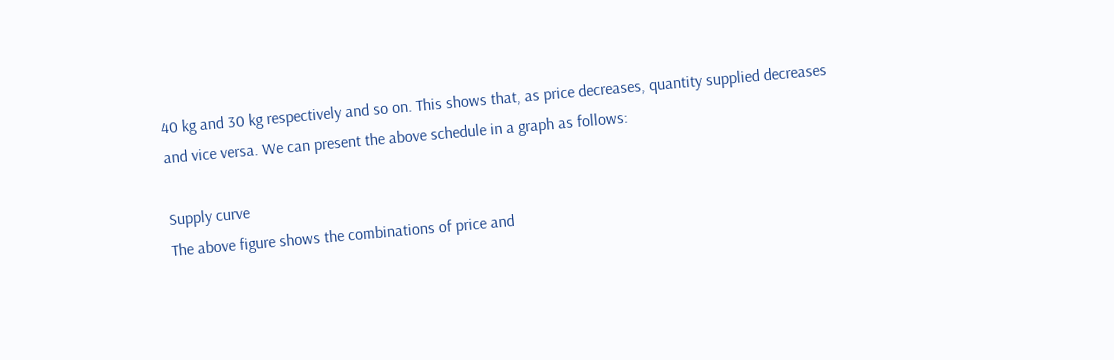40 kg and 30 kg respectively and so on. This shows that, as price decreases, quantity supplied decreases and vice versa. We can present the above schedule in a graph as follows:

Supply curve
The above figure shows the combinations of price and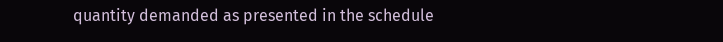quantity demanded as presented in the schedule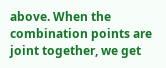above. When the combination points are joint together, we get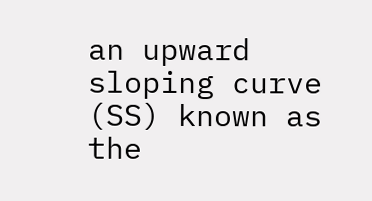an upward sloping curve (SS) known as the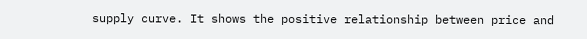supply curve. It shows the positive relationship between price and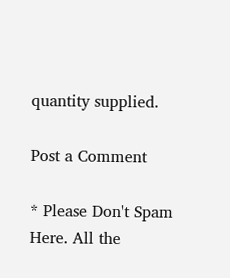quantity supplied.

Post a Comment

* Please Don't Spam Here. All the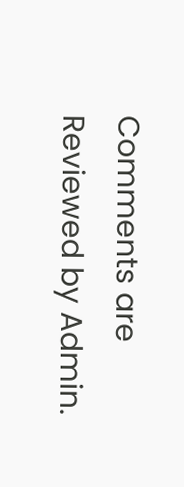Comments are Reviewed by Admin.